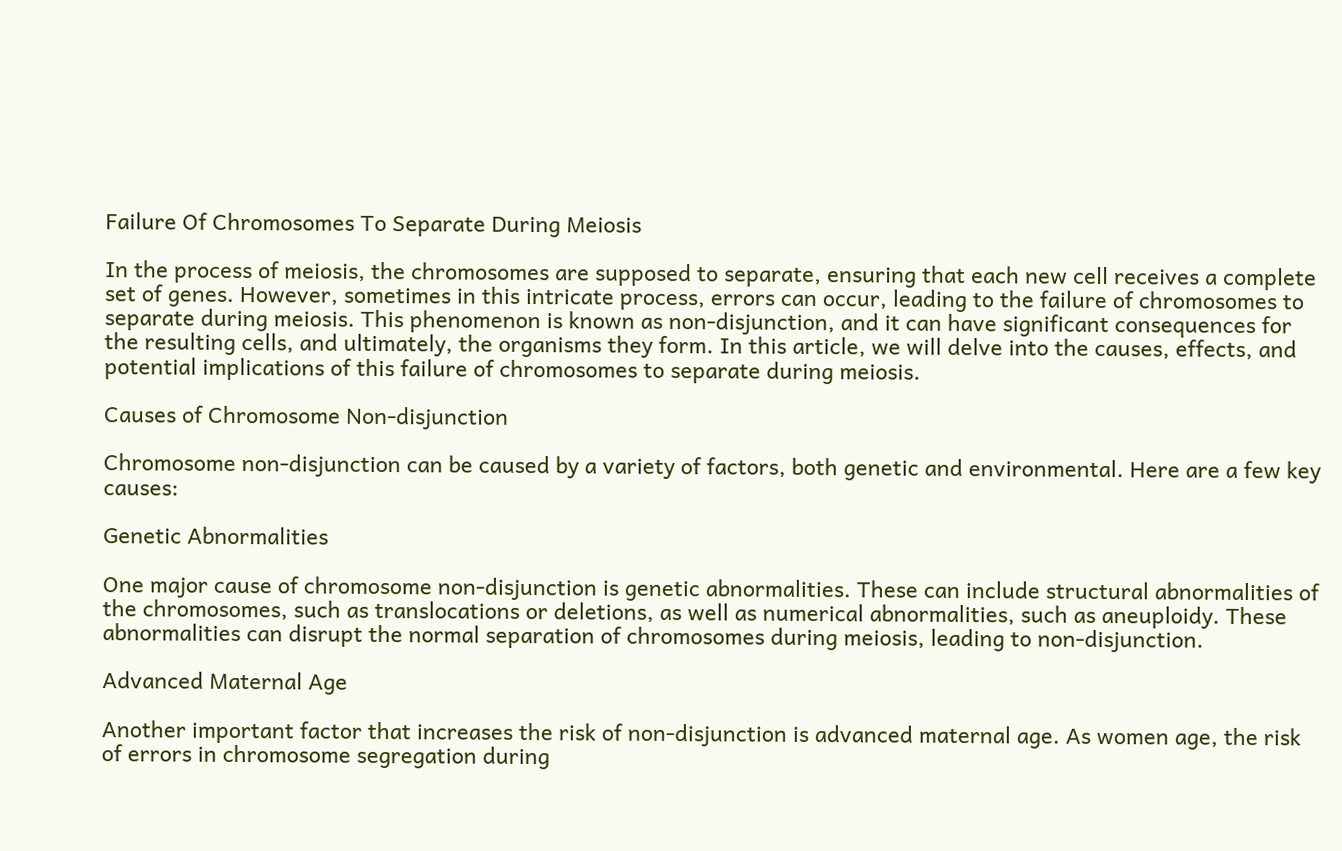Failure Of Chromosomes To Separate During Meiosis

In the process of meiosis, the chromosomes are supposed to separate, ensuring that each new cell receives a complete set of genes. However, sometimes in this intricate process, errors can occur, leading to the failure of chromosomes to separate during meiosis. This phenomenon is known as non-disjunction, and it can have significant consequences for the resulting cells, and ultimately, the organisms they form. In this article, we will delve into the causes, effects, and potential implications of this failure of chromosomes to separate during meiosis.

Causes of Chromosome Non-disjunction

Chromosome non-disjunction can be caused by a variety of factors, both genetic and environmental. Here are a few key causes:

Genetic Abnormalities

One major cause of chromosome non-disjunction is genetic abnormalities. These can include structural abnormalities of the chromosomes, such as translocations or deletions, as well as numerical abnormalities, such as aneuploidy. These abnormalities can disrupt the normal separation of chromosomes during meiosis, leading to non-disjunction.

Advanced Maternal Age

Another important factor that increases the risk of non-disjunction is advanced maternal age. As women age, the risk of errors in chromosome segregation during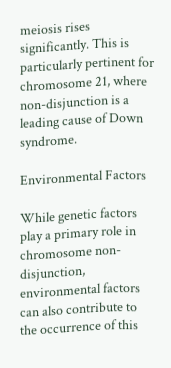meiosis rises significantly. This is particularly pertinent for chromosome 21, where non-disjunction is a leading cause of Down syndrome.

Environmental Factors

While genetic factors play a primary role in chromosome non-disjunction, environmental factors can also contribute to the occurrence of this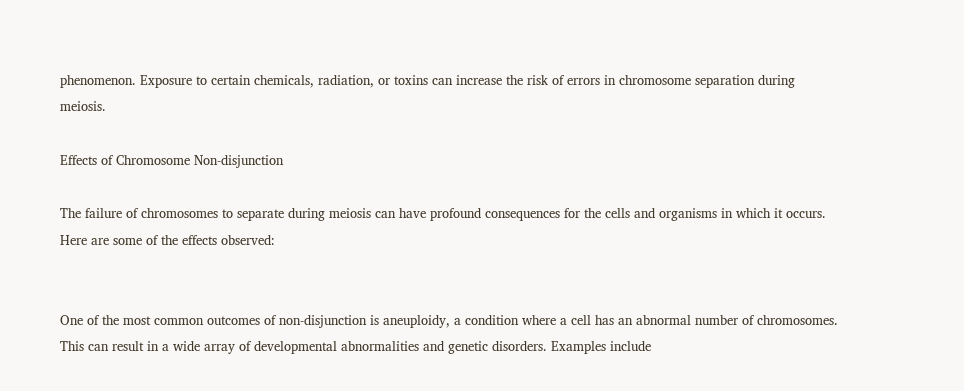phenomenon. Exposure to certain chemicals, radiation, or toxins can increase the risk of errors in chromosome separation during meiosis.

Effects of Chromosome Non-disjunction

The failure of chromosomes to separate during meiosis can have profound consequences for the cells and organisms in which it occurs. Here are some of the effects observed:


One of the most common outcomes of non-disjunction is aneuploidy, a condition where a cell has an abnormal number of chromosomes. This can result in a wide array of developmental abnormalities and genetic disorders. Examples include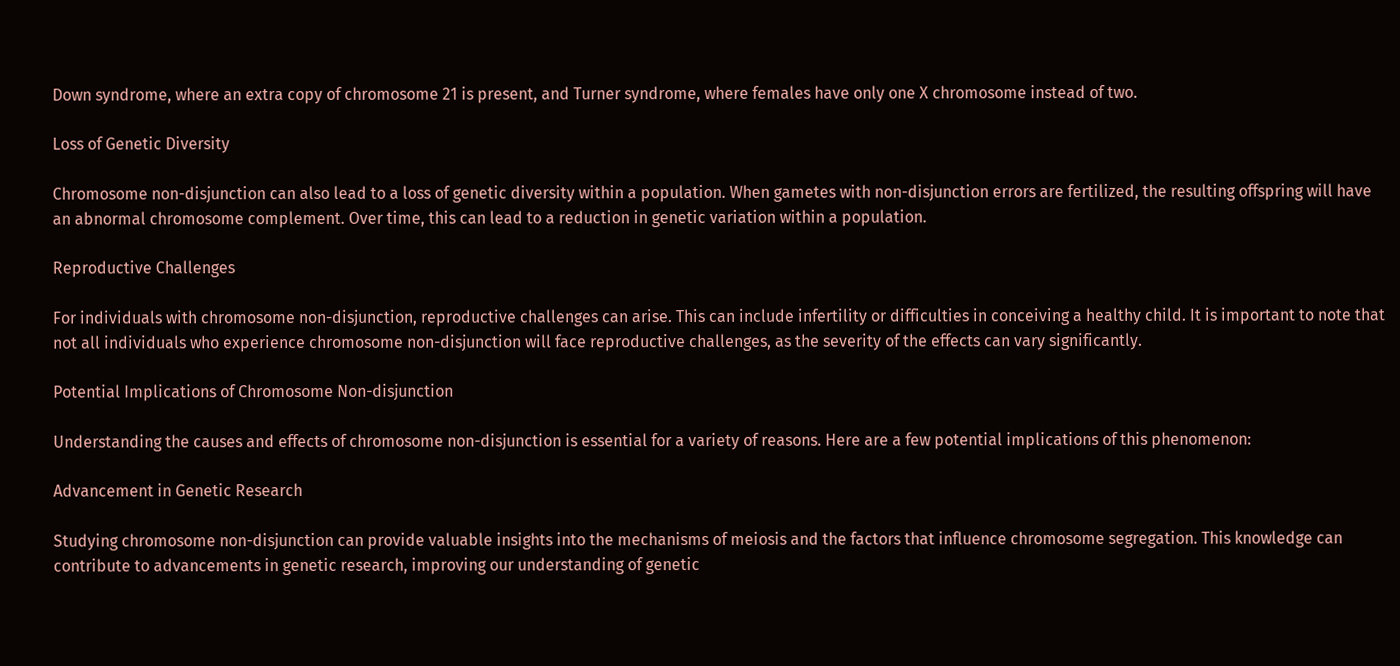Down syndrome, where an extra copy of chromosome 21 is present, and Turner syndrome, where females have only one X chromosome instead of two.

Loss of Genetic Diversity

Chromosome non-disjunction can also lead to a loss of genetic diversity within a population. When gametes with non-disjunction errors are fertilized, the resulting offspring will have an abnormal chromosome complement. Over time, this can lead to a reduction in genetic variation within a population.

Reproductive Challenges

For individuals with chromosome non-disjunction, reproductive challenges can arise. This can include infertility or difficulties in conceiving a healthy child. It is important to note that not all individuals who experience chromosome non-disjunction will face reproductive challenges, as the severity of the effects can vary significantly.

Potential Implications of Chromosome Non-disjunction

Understanding the causes and effects of chromosome non-disjunction is essential for a variety of reasons. Here are a few potential implications of this phenomenon:

Advancement in Genetic Research

Studying chromosome non-disjunction can provide valuable insights into the mechanisms of meiosis and the factors that influence chromosome segregation. This knowledge can contribute to advancements in genetic research, improving our understanding of genetic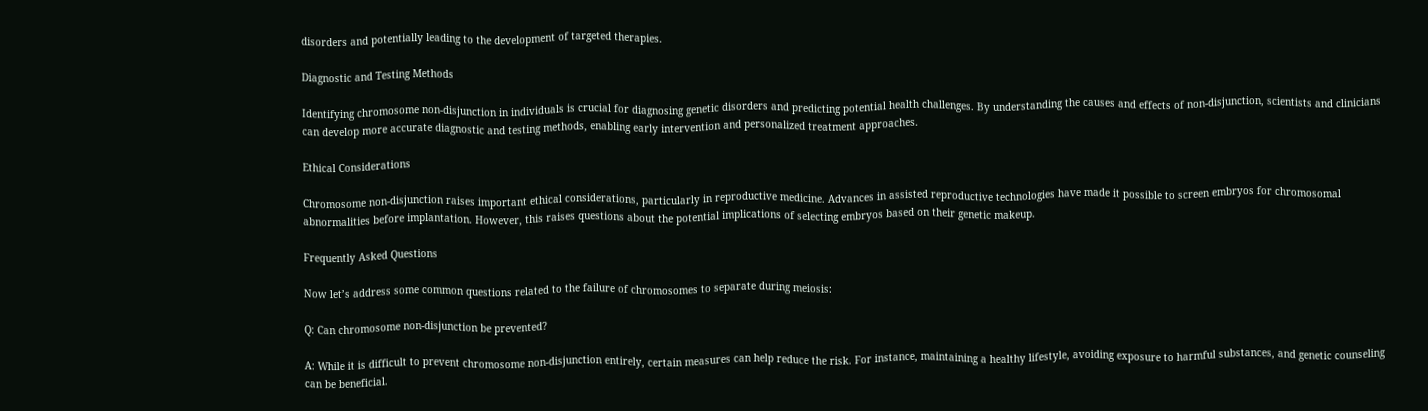disorders and potentially leading to the development of targeted therapies.

Diagnostic and Testing Methods

Identifying chromosome non-disjunction in individuals is crucial for diagnosing genetic disorders and predicting potential health challenges. By understanding the causes and effects of non-disjunction, scientists and clinicians can develop more accurate diagnostic and testing methods, enabling early intervention and personalized treatment approaches.

Ethical Considerations

Chromosome non-disjunction raises important ethical considerations, particularly in reproductive medicine. Advances in assisted reproductive technologies have made it possible to screen embryos for chromosomal abnormalities before implantation. However, this raises questions about the potential implications of selecting embryos based on their genetic makeup.

Frequently Asked Questions

Now let’s address some common questions related to the failure of chromosomes to separate during meiosis:

Q: Can chromosome non-disjunction be prevented?

A: While it is difficult to prevent chromosome non-disjunction entirely, certain measures can help reduce the risk. For instance, maintaining a healthy lifestyle, avoiding exposure to harmful substances, and genetic counseling can be beneficial.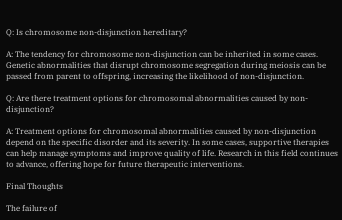Q: Is chromosome non-disjunction hereditary?

A: The tendency for chromosome non-disjunction can be inherited in some cases. Genetic abnormalities that disrupt chromosome segregation during meiosis can be passed from parent to offspring, increasing the likelihood of non-disjunction.

Q: Are there treatment options for chromosomal abnormalities caused by non-disjunction?

A: Treatment options for chromosomal abnormalities caused by non-disjunction depend on the specific disorder and its severity. In some cases, supportive therapies can help manage symptoms and improve quality of life. Research in this field continues to advance, offering hope for future therapeutic interventions.

Final Thoughts

The failure of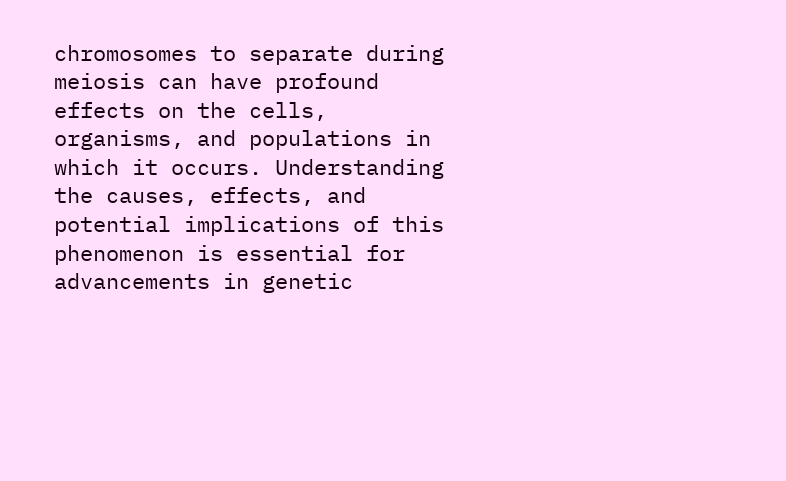chromosomes to separate during meiosis can have profound effects on the cells, organisms, and populations in which it occurs. Understanding the causes, effects, and potential implications of this phenomenon is essential for advancements in genetic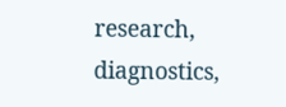research, diagnostics,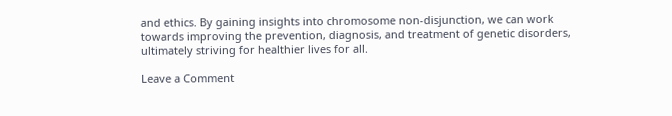and ethics. By gaining insights into chromosome non-disjunction, we can work towards improving the prevention, diagnosis, and treatment of genetic disorders, ultimately striving for healthier lives for all.

Leave a Comment